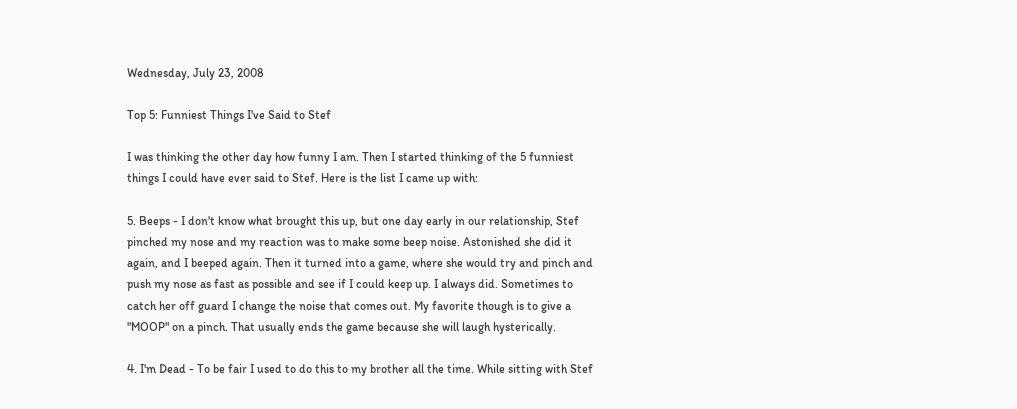Wednesday, July 23, 2008

Top 5: Funniest Things I've Said to Stef

I was thinking the other day how funny I am. Then I started thinking of the 5 funniest things I could have ever said to Stef. Here is the list I came up with:

5. Beeps - I don't know what brought this up, but one day early in our relationship, Stef pinched my nose and my reaction was to make some beep noise. Astonished she did it again, and I beeped again. Then it turned into a game, where she would try and pinch and push my nose as fast as possible and see if I could keep up. I always did. Sometimes to catch her off guard I change the noise that comes out. My favorite though is to give a "MOOP" on a pinch. That usually ends the game because she will laugh hysterically.

4. I'm Dead - To be fair I used to do this to my brother all the time. While sitting with Stef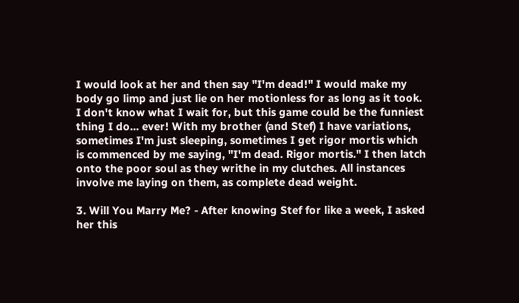I would look at her and then say "I'm dead!" I would make my body go limp and just lie on her motionless for as long as it took. I don't know what I wait for, but this game could be the funniest thing I do... ever! With my brother (and Stef) I have variations, sometimes I'm just sleeping, sometimes I get rigor mortis which is commenced by me saying, "I'm dead. Rigor mortis." I then latch onto the poor soul as they writhe in my clutches. All instances involve me laying on them, as complete dead weight.

3. Will You Marry Me? - After knowing Stef for like a week, I asked her this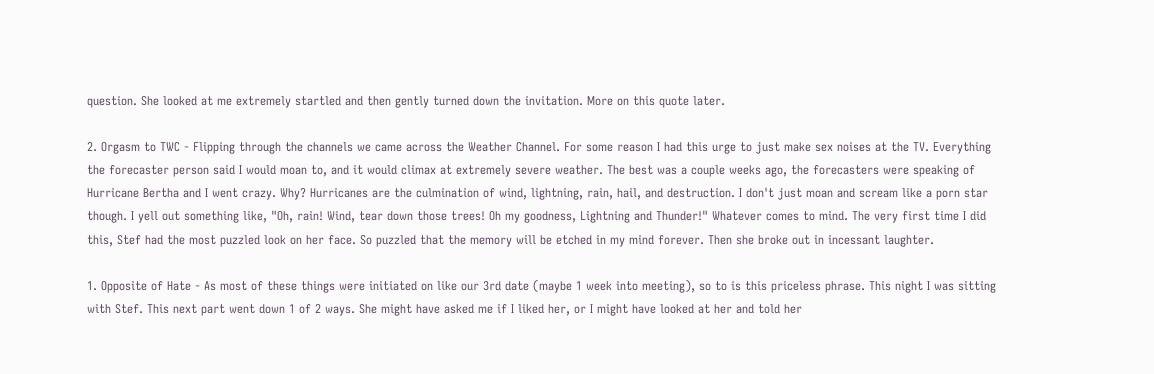question. She looked at me extremely startled and then gently turned down the invitation. More on this quote later.

2. Orgasm to TWC - Flipping through the channels we came across the Weather Channel. For some reason I had this urge to just make sex noises at the TV. Everything the forecaster person said I would moan to, and it would climax at extremely severe weather. The best was a couple weeks ago, the forecasters were speaking of Hurricane Bertha and I went crazy. Why? Hurricanes are the culmination of wind, lightning, rain, hail, and destruction. I don't just moan and scream like a porn star though. I yell out something like, "Oh, rain! Wind, tear down those trees! Oh my goodness, Lightning and Thunder!" Whatever comes to mind. The very first time I did this, Stef had the most puzzled look on her face. So puzzled that the memory will be etched in my mind forever. Then she broke out in incessant laughter.

1. Opposite of Hate - As most of these things were initiated on like our 3rd date (maybe 1 week into meeting), so to is this priceless phrase. This night I was sitting with Stef. This next part went down 1 of 2 ways. She might have asked me if I liked her, or I might have looked at her and told her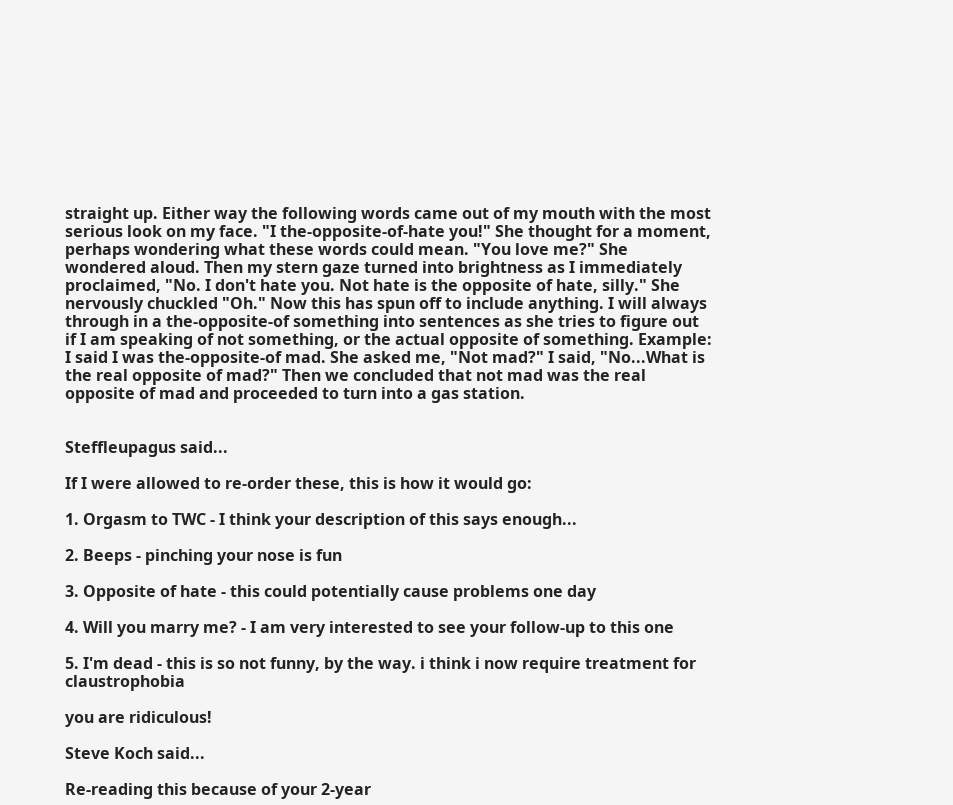straight up. Either way the following words came out of my mouth with the most serious look on my face. "I the-opposite-of-hate you!" She thought for a moment, perhaps wondering what these words could mean. "You love me?" She wondered aloud. Then my stern gaze turned into brightness as I immediately proclaimed, "No. I don't hate you. Not hate is the opposite of hate, silly." She nervously chuckled "Oh." Now this has spun off to include anything. I will always through in a the-opposite-of something into sentences as she tries to figure out if I am speaking of not something, or the actual opposite of something. Example: I said I was the-opposite-of mad. She asked me, "Not mad?" I said, "No...What is the real opposite of mad?" Then we concluded that not mad was the real opposite of mad and proceeded to turn into a gas station.


Steffleupagus said...

If I were allowed to re-order these, this is how it would go:

1. Orgasm to TWC - I think your description of this says enough...

2. Beeps - pinching your nose is fun

3. Opposite of hate - this could potentially cause problems one day

4. Will you marry me? - I am very interested to see your follow-up to this one

5. I'm dead - this is so not funny, by the way. i think i now require treatment for claustrophobia

you are ridiculous!

Steve Koch said...

Re-reading this because of your 2-year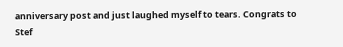anniversary post and just laughed myself to tears. Congrats to Stef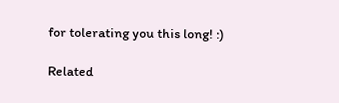for tolerating you this long! :)

Related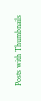Posts with Thumbnails